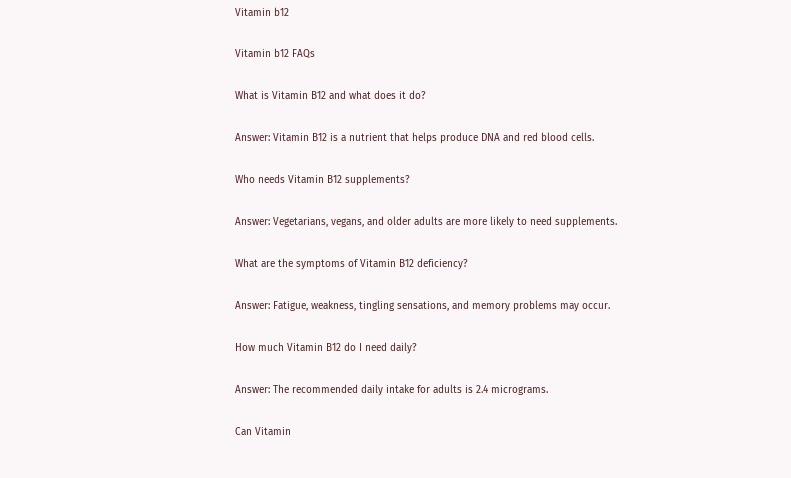Vitamin b12

Vitamin b12 FAQs

What is Vitamin B12 and what does it do?

Answer: Vitamin B12 is a nutrient that helps produce DNA and red blood cells.

Who needs Vitamin B12 supplements?

Answer: Vegetarians, vegans, and older adults are more likely to need supplements.

What are the symptoms of Vitamin B12 deficiency?

Answer: Fatigue, weakness, tingling sensations, and memory problems may occur.

How much Vitamin B12 do I need daily?

Answer: The recommended daily intake for adults is 2.4 micrograms.

Can Vitamin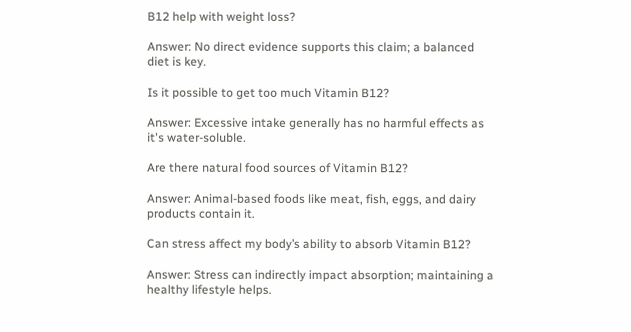B12 help with weight loss?

Answer: No direct evidence supports this claim; a balanced diet is key.

Is it possible to get too much Vitamin B12?

Answer: Excessive intake generally has no harmful effects as it's water-soluble.

Are there natural food sources of Vitamin B12?

Answer: Animal-based foods like meat, fish, eggs, and dairy products contain it.

Can stress affect my body’s ability to absorb Vitamin B12?

Answer: Stress can indirectly impact absorption; maintaining a healthy lifestyle helps.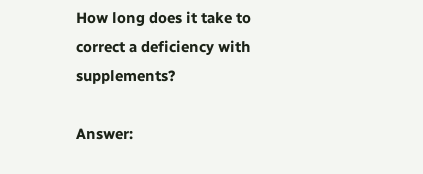How long does it take to correct a deficiency with supplements?

Answer: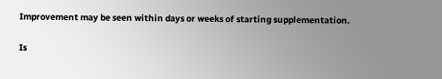Improvement may be seen within days or weeks of starting supplementation.

Is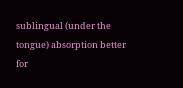sublingual (under the tongue) absorption better for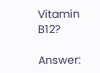Vitamin B12?

Answer: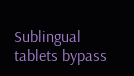Sublingual tablets bypass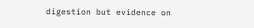digestion but evidence on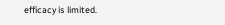efficacy is limited.